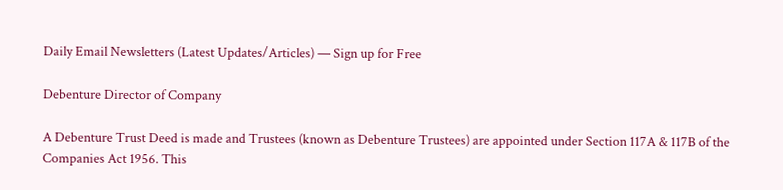Daily Email Newsletters (Latest Updates/Articles) — Sign up for Free

Debenture Director of Company

A Debenture Trust Deed is made and Trustees (known as Debenture Trustees) are appointed under Section 117A & 117B of the Companies Act 1956. This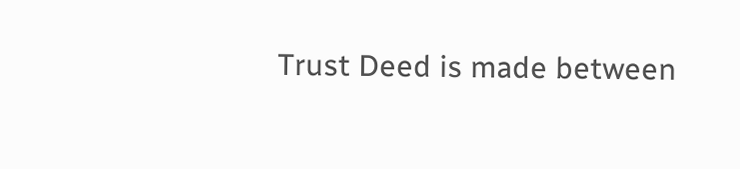Trust Deed is made between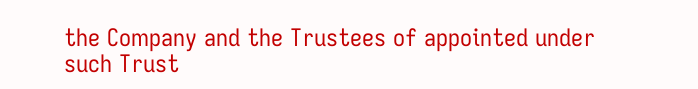the Company and the Trustees of appointed under such Trust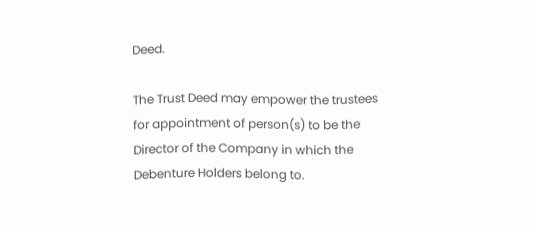Deed.

The Trust Deed may empower the trustees for appointment of person(s) to be the Director of the Company in which the Debenture Holders belong to.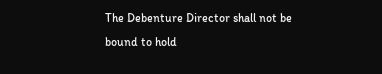The Debenture Director shall not be bound to hold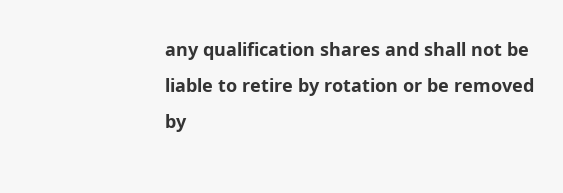any qualification shares and shall not be liable to retire by rotation or be removed by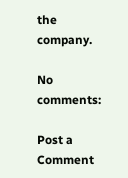the company.

No comments:

Post a Comment